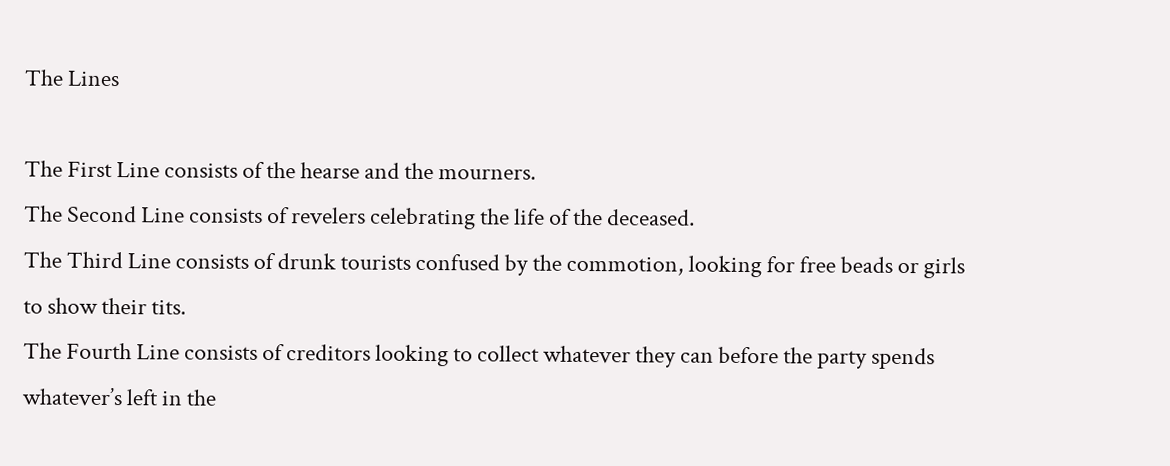The Lines

The First Line consists of the hearse and the mourners.
The Second Line consists of revelers celebrating the life of the deceased.
The Third Line consists of drunk tourists confused by the commotion, looking for free beads or girls to show their tits.
The Fourth Line consists of creditors looking to collect whatever they can before the party spends whatever’s left in the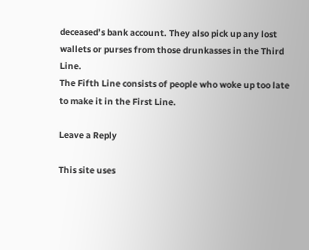deceased’s bank account. They also pick up any lost wallets or purses from those drunkasses in the Third Line.
The Fifth Line consists of people who woke up too late to make it in the First Line.

Leave a Reply

This site uses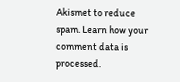Akismet to reduce spam. Learn how your comment data is processed.